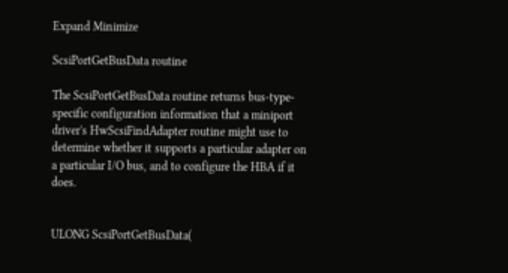Expand Minimize

ScsiPortGetBusData routine

The ScsiPortGetBusData routine returns bus-type-specific configuration information that a miniport driver's HwScsiFindAdapter routine might use to determine whether it supports a particular adapter on a particular I/O bus, and to configure the HBA if it does.


ULONG ScsiPortGetBusData(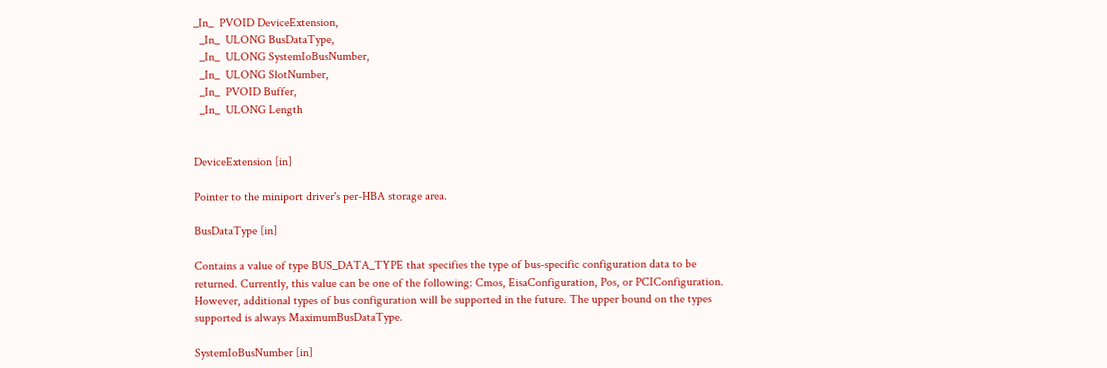_In_  PVOID DeviceExtension,
  _In_  ULONG BusDataType,
  _In_  ULONG SystemIoBusNumber,
  _In_  ULONG SlotNumber,
  _In_  PVOID Buffer,
  _In_  ULONG Length


DeviceExtension [in]

Pointer to the miniport driver's per-HBA storage area.

BusDataType [in]

Contains a value of type BUS_DATA_TYPE that specifies the type of bus-specific configuration data to be returned. Currently, this value can be one of the following: Cmos, EisaConfiguration, Pos, or PCIConfiguration. However, additional types of bus configuration will be supported in the future. The upper bound on the types supported is always MaximumBusDataType.

SystemIoBusNumber [in]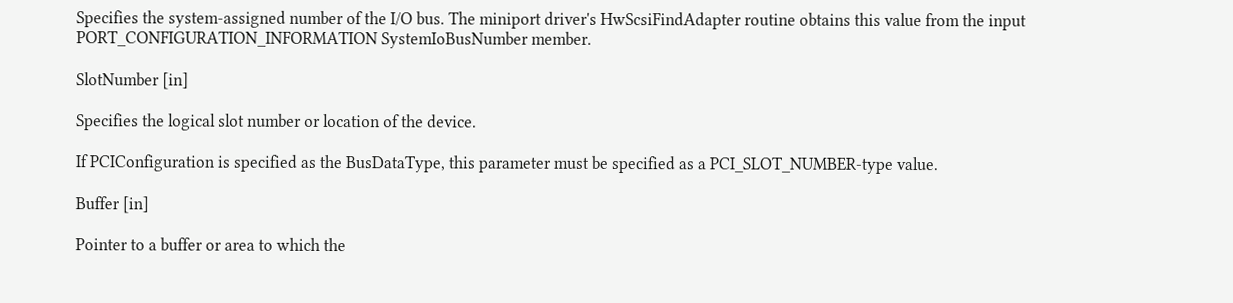Specifies the system-assigned number of the I/O bus. The miniport driver's HwScsiFindAdapter routine obtains this value from the input PORT_CONFIGURATION_INFORMATION SystemIoBusNumber member.

SlotNumber [in]

Specifies the logical slot number or location of the device.

If PCIConfiguration is specified as the BusDataType, this parameter must be specified as a PCI_SLOT_NUMBER-type value.

Buffer [in]

Pointer to a buffer or area to which the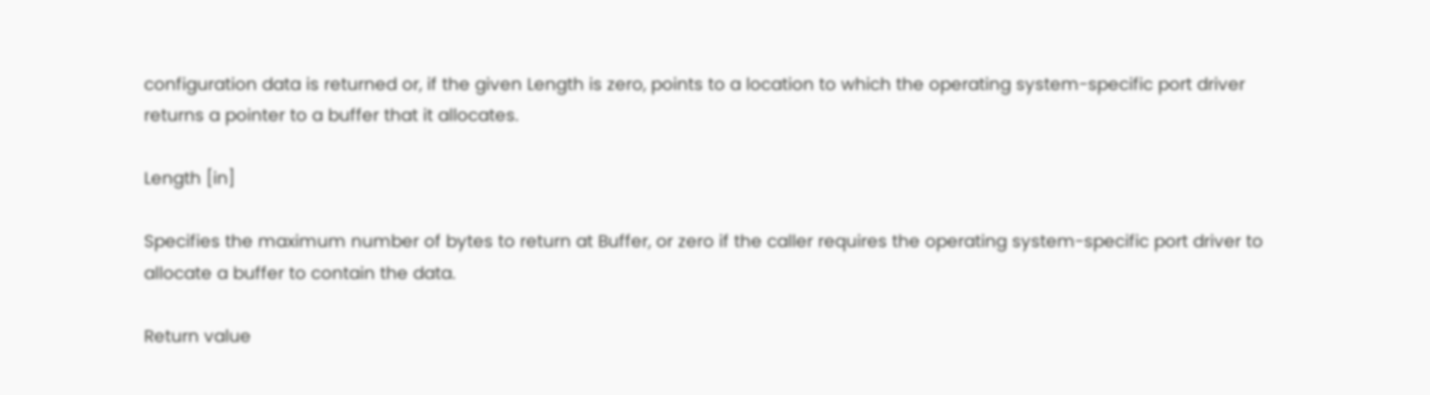configuration data is returned or, if the given Length is zero, points to a location to which the operating system-specific port driver returns a pointer to a buffer that it allocates.

Length [in]

Specifies the maximum number of bytes to return at Buffer, or zero if the caller requires the operating system-specific port driver to allocate a buffer to contain the data.

Return value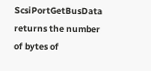ScsiPortGetBusData returns the number of bytes of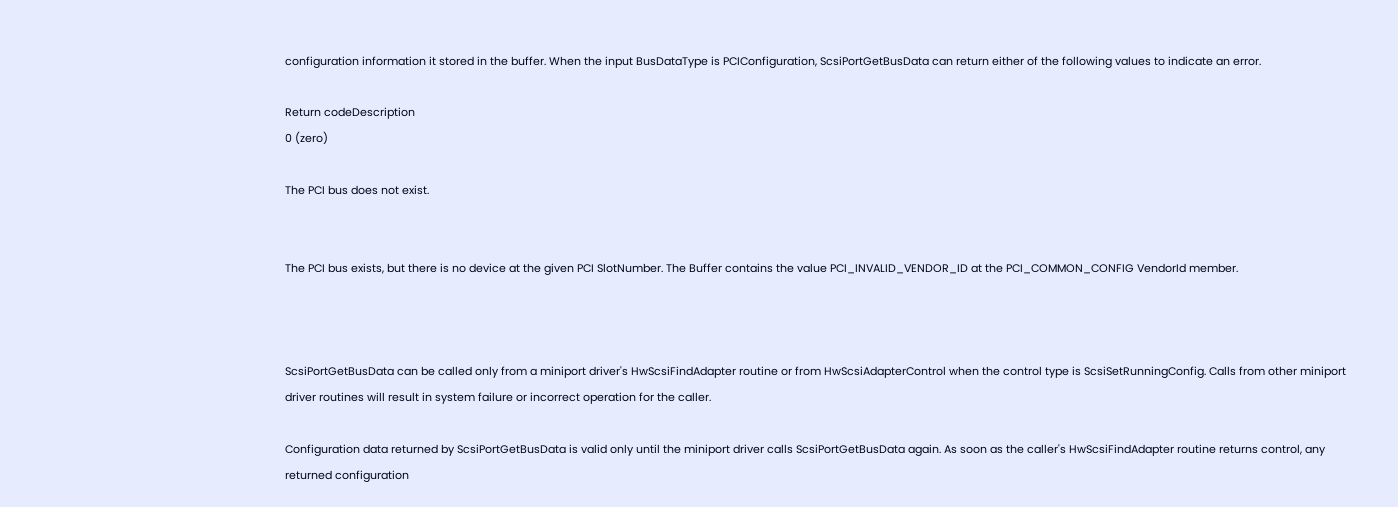configuration information it stored in the buffer. When the input BusDataType is PCIConfiguration, ScsiPortGetBusData can return either of the following values to indicate an error.

Return codeDescription
0 (zero)

The PCI bus does not exist.


The PCI bus exists, but there is no device at the given PCI SlotNumber. The Buffer contains the value PCI_INVALID_VENDOR_ID at the PCI_COMMON_CONFIG VendorId member.



ScsiPortGetBusData can be called only from a miniport driver's HwScsiFindAdapter routine or from HwScsiAdapterControl when the control type is ScsiSetRunningConfig. Calls from other miniport driver routines will result in system failure or incorrect operation for the caller.

Configuration data returned by ScsiPortGetBusData is valid only until the miniport driver calls ScsiPortGetBusData again. As soon as the caller's HwScsiFindAdapter routine returns control, any returned configuration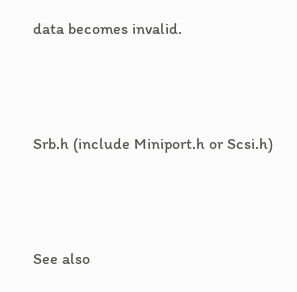data becomes invalid.



Srb.h (include Miniport.h or Scsi.h)



See also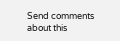Send comments about this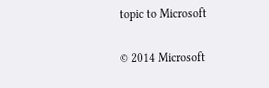topic to Microsoft

© 2014 Microsoft